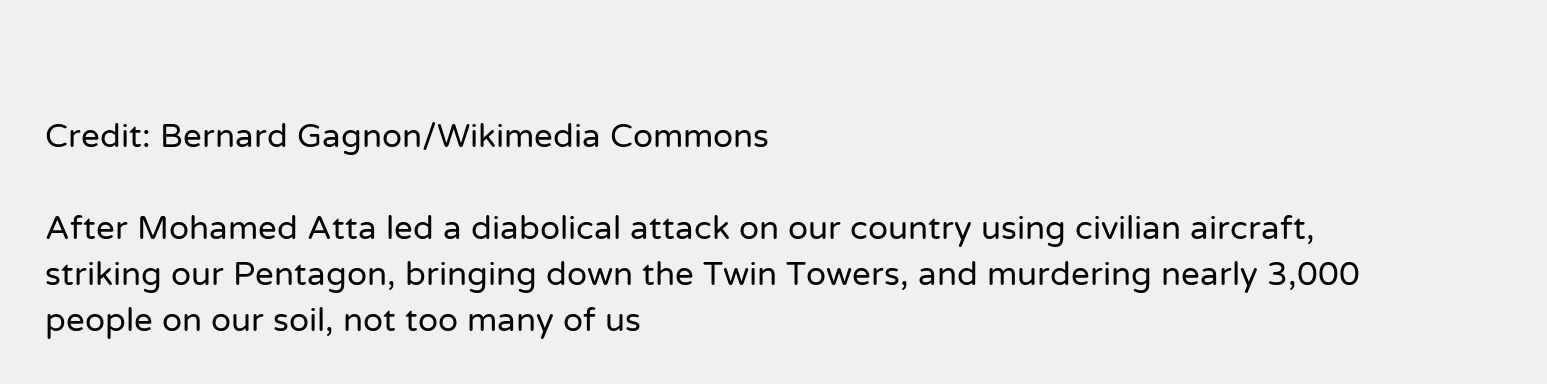Credit: Bernard Gagnon/Wikimedia Commons

After Mohamed Atta led a diabolical attack on our country using civilian aircraft, striking our Pentagon, bringing down the Twin Towers, and murdering nearly 3,000 people on our soil, not too many of us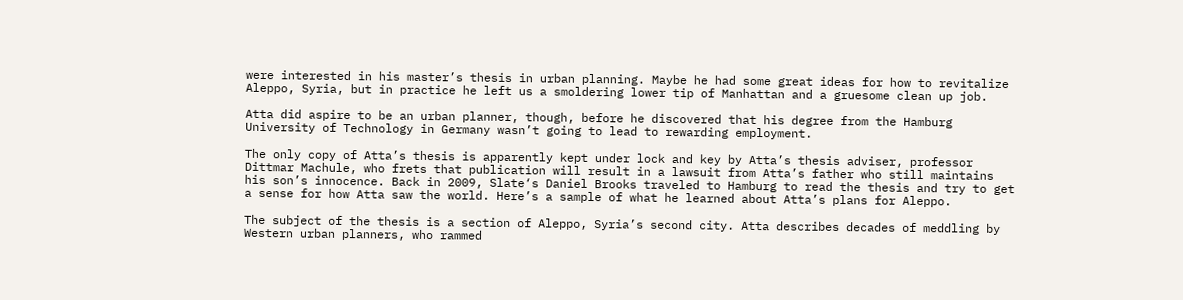were interested in his master’s thesis in urban planning. Maybe he had some great ideas for how to revitalize Aleppo, Syria, but in practice he left us a smoldering lower tip of Manhattan and a gruesome clean up job.

Atta did aspire to be an urban planner, though, before he discovered that his degree from the Hamburg University of Technology in Germany wasn’t going to lead to rewarding employment.

The only copy of Atta’s thesis is apparently kept under lock and key by Atta’s thesis adviser, professor Dittmar Machule, who frets that publication will result in a lawsuit from Atta’s father who still maintains his son’s innocence. Back in 2009, Slate‘s Daniel Brooks traveled to Hamburg to read the thesis and try to get a sense for how Atta saw the world. Here’s a sample of what he learned about Atta’s plans for Aleppo.

The subject of the thesis is a section of Aleppo, Syria’s second city. Atta describes decades of meddling by Western urban planners, who rammed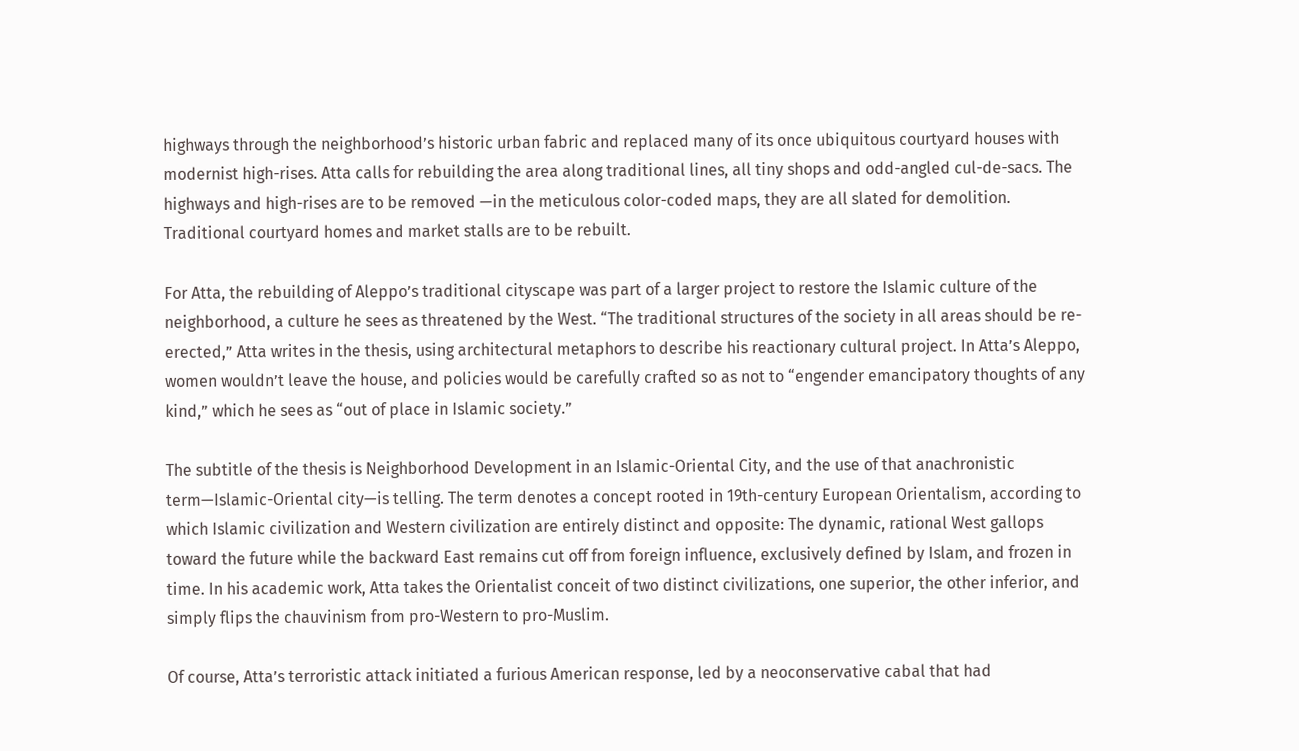highways through the neighborhood’s historic urban fabric and replaced many of its once ubiquitous courtyard houses with modernist high-rises. Atta calls for rebuilding the area along traditional lines, all tiny shops and odd-angled cul-de-sacs. The highways and high-rises are to be removed —in the meticulous color-coded maps, they are all slated for demolition. Traditional courtyard homes and market stalls are to be rebuilt.

For Atta, the rebuilding of Aleppo’s traditional cityscape was part of a larger project to restore the Islamic culture of the neighborhood, a culture he sees as threatened by the West. “The traditional structures of the society in all areas should be re-erected,” Atta writes in the thesis, using architectural metaphors to describe his reactionary cultural project. In Atta’s Aleppo, women wouldn’t leave the house, and policies would be carefully crafted so as not to “engender emancipatory thoughts of any kind,” which he sees as “out of place in Islamic society.”

The subtitle of the thesis is Neighborhood Development in an Islamic-Oriental City, and the use of that anachronistic term—Islamic-Oriental city—is telling. The term denotes a concept rooted in 19th-century European Orientalism, according to which Islamic civilization and Western civilization are entirely distinct and opposite: The dynamic, rational West gallops toward the future while the backward East remains cut off from foreign influence, exclusively defined by Islam, and frozen in time. In his academic work, Atta takes the Orientalist conceit of two distinct civilizations, one superior, the other inferior, and simply flips the chauvinism from pro-Western to pro-Muslim.

Of course, Atta’s terroristic attack initiated a furious American response, led by a neoconservative cabal that had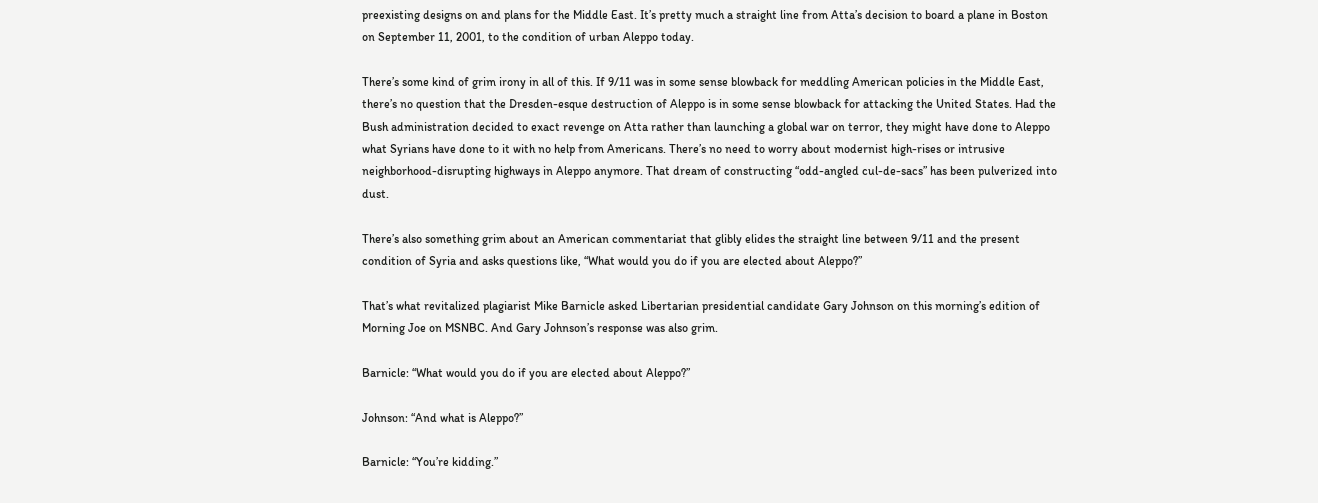preexisting designs on and plans for the Middle East. It’s pretty much a straight line from Atta’s decision to board a plane in Boston on September 11, 2001, to the condition of urban Aleppo today.

There’s some kind of grim irony in all of this. If 9/11 was in some sense blowback for meddling American policies in the Middle East, there’s no question that the Dresden-esque destruction of Aleppo is in some sense blowback for attacking the United States. Had the Bush administration decided to exact revenge on Atta rather than launching a global war on terror, they might have done to Aleppo what Syrians have done to it with no help from Americans. There’s no need to worry about modernist high-rises or intrusive neighborhood-disrupting highways in Aleppo anymore. That dream of constructing “odd-angled cul-de-sacs” has been pulverized into dust.

There’s also something grim about an American commentariat that glibly elides the straight line between 9/11 and the present condition of Syria and asks questions like, “What would you do if you are elected about Aleppo?”

That’s what revitalized plagiarist Mike Barnicle asked Libertarian presidential candidate Gary Johnson on this morning’s edition of Morning Joe on MSNBC. And Gary Johnson’s response was also grim.

Barnicle: “What would you do if you are elected about Aleppo?”

Johnson: “And what is Aleppo?”

Barnicle: “You’re kidding.”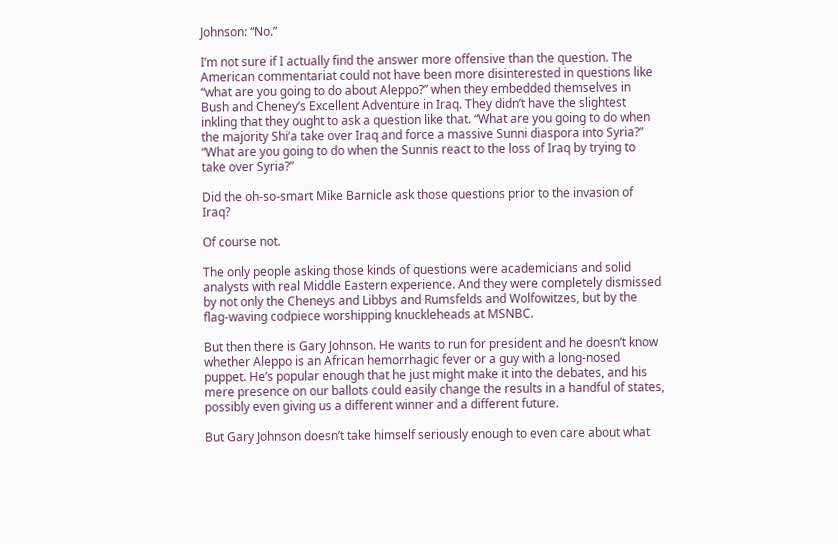Johnson: “No.”

I’m not sure if I actually find the answer more offensive than the question. The American commentariat could not have been more disinterested in questions like “what are you going to do about Aleppo?” when they embedded themselves in Bush and Cheney’s Excellent Adventure in Iraq. They didn’t have the slightest inkling that they ought to ask a question like that. “What are you going to do when the majority Shi’a take over Iraq and force a massive Sunni diaspora into Syria?” “What are you going to do when the Sunnis react to the loss of Iraq by trying to take over Syria?”

Did the oh-so-smart Mike Barnicle ask those questions prior to the invasion of Iraq?

Of course not.

The only people asking those kinds of questions were academicians and solid analysts with real Middle Eastern experience. And they were completely dismissed by not only the Cheneys and Libbys and Rumsfelds and Wolfowitzes, but by the flag-waving codpiece worshipping knuckleheads at MSNBC.

But then there is Gary Johnson. He wants to run for president and he doesn’t know whether Aleppo is an African hemorrhagic fever or a guy with a long-nosed puppet. He’s popular enough that he just might make it into the debates, and his mere presence on our ballots could easily change the results in a handful of states, possibly even giving us a different winner and a different future.

But Gary Johnson doesn’t take himself seriously enough to even care about what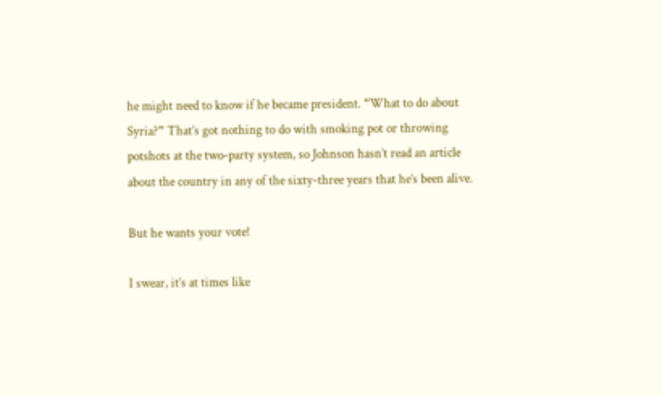he might need to know if he became president. “What to do about Syria?” That’s got nothing to do with smoking pot or throwing potshots at the two-party system, so Johnson hasn’t read an article about the country in any of the sixty-three years that he’s been alive.

But he wants your vote!

I swear, it’s at times like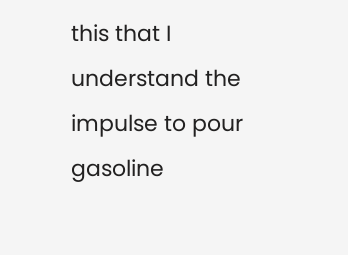this that I understand the impulse to pour gasoline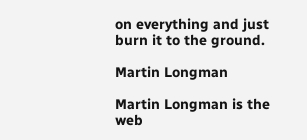on everything and just burn it to the ground.

Martin Longman

Martin Longman is the web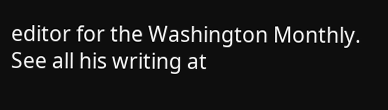editor for the Washington Monthly. See all his writing at